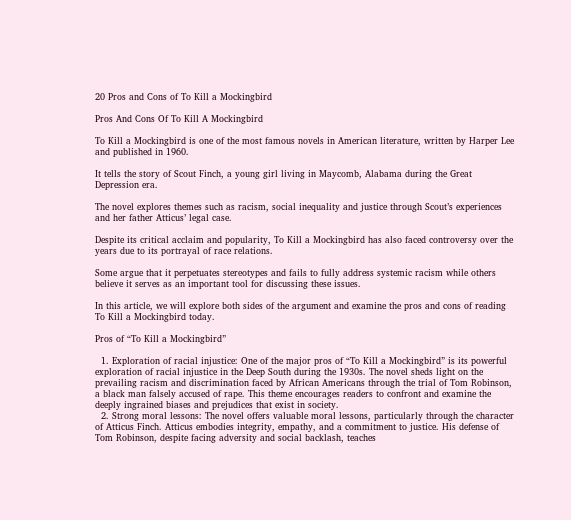20 Pros and Cons of To Kill a Mockingbird

Pros And Cons Of To Kill A Mockingbird

To Kill a Mockingbird is one of the most famous novels in American literature, written by Harper Lee and published in 1960.

It tells the story of Scout Finch, a young girl living in Maycomb, Alabama during the Great Depression era.

The novel explores themes such as racism, social inequality and justice through Scout’s experiences and her father Atticus’ legal case.

Despite its critical acclaim and popularity, To Kill a Mockingbird has also faced controversy over the years due to its portrayal of race relations.

Some argue that it perpetuates stereotypes and fails to fully address systemic racism while others believe it serves as an important tool for discussing these issues.

In this article, we will explore both sides of the argument and examine the pros and cons of reading To Kill a Mockingbird today.

Pros of “To Kill a Mockingbird”

  1. Exploration of racial injustice: One of the major pros of “To Kill a Mockingbird” is its powerful exploration of racial injustice in the Deep South during the 1930s. The novel sheds light on the prevailing racism and discrimination faced by African Americans through the trial of Tom Robinson, a black man falsely accused of rape. This theme encourages readers to confront and examine the deeply ingrained biases and prejudices that exist in society.
  2. Strong moral lessons: The novel offers valuable moral lessons, particularly through the character of Atticus Finch. Atticus embodies integrity, empathy, and a commitment to justice. His defense of Tom Robinson, despite facing adversity and social backlash, teaches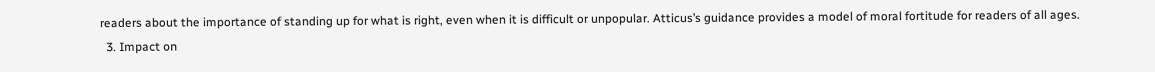readers about the importance of standing up for what is right, even when it is difficult or unpopular. Atticus’s guidance provides a model of moral fortitude for readers of all ages.
  3. Impact on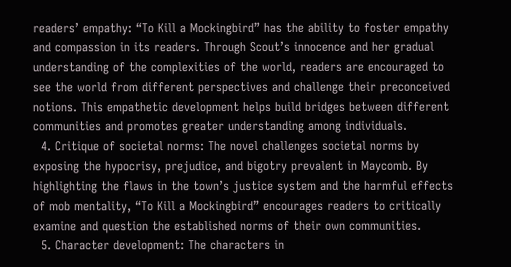readers’ empathy: “To Kill a Mockingbird” has the ability to foster empathy and compassion in its readers. Through Scout’s innocence and her gradual understanding of the complexities of the world, readers are encouraged to see the world from different perspectives and challenge their preconceived notions. This empathetic development helps build bridges between different communities and promotes greater understanding among individuals.
  4. Critique of societal norms: The novel challenges societal norms by exposing the hypocrisy, prejudice, and bigotry prevalent in Maycomb. By highlighting the flaws in the town’s justice system and the harmful effects of mob mentality, “To Kill a Mockingbird” encourages readers to critically examine and question the established norms of their own communities.
  5. Character development: The characters in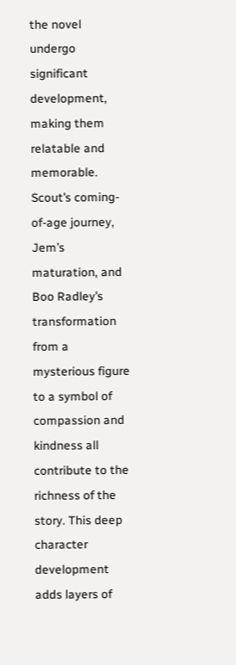the novel undergo significant development, making them relatable and memorable. Scout’s coming-of-age journey, Jem’s maturation, and Boo Radley’s transformation from a mysterious figure to a symbol of compassion and kindness all contribute to the richness of the story. This deep character development adds layers of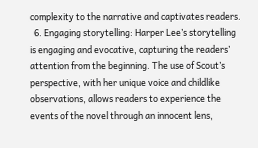complexity to the narrative and captivates readers.
  6. Engaging storytelling: Harper Lee’s storytelling is engaging and evocative, capturing the readers’ attention from the beginning. The use of Scout’s perspective, with her unique voice and childlike observations, allows readers to experience the events of the novel through an innocent lens,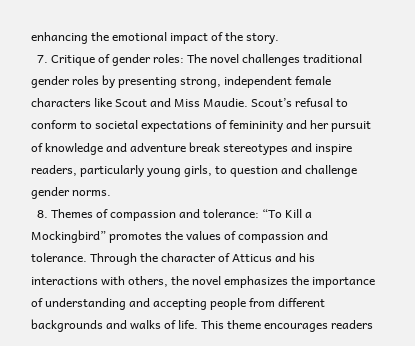enhancing the emotional impact of the story.
  7. Critique of gender roles: The novel challenges traditional gender roles by presenting strong, independent female characters like Scout and Miss Maudie. Scout’s refusal to conform to societal expectations of femininity and her pursuit of knowledge and adventure break stereotypes and inspire readers, particularly young girls, to question and challenge gender norms.
  8. Themes of compassion and tolerance: “To Kill a Mockingbird” promotes the values of compassion and tolerance. Through the character of Atticus and his interactions with others, the novel emphasizes the importance of understanding and accepting people from different backgrounds and walks of life. This theme encourages readers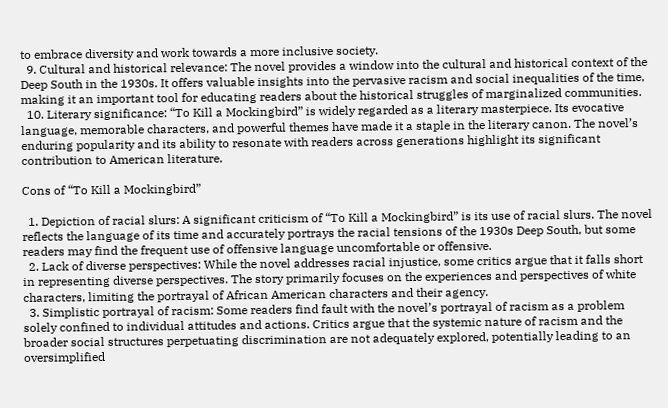to embrace diversity and work towards a more inclusive society.
  9. Cultural and historical relevance: The novel provides a window into the cultural and historical context of the Deep South in the 1930s. It offers valuable insights into the pervasive racism and social inequalities of the time, making it an important tool for educating readers about the historical struggles of marginalized communities.
  10. Literary significance: “To Kill a Mockingbird” is widely regarded as a literary masterpiece. Its evocative language, memorable characters, and powerful themes have made it a staple in the literary canon. The novel’s enduring popularity and its ability to resonate with readers across generations highlight its significant contribution to American literature.

Cons of “To Kill a Mockingbird”

  1. Depiction of racial slurs: A significant criticism of “To Kill a Mockingbird” is its use of racial slurs. The novel reflects the language of its time and accurately portrays the racial tensions of the 1930s Deep South, but some readers may find the frequent use of offensive language uncomfortable or offensive.
  2. Lack of diverse perspectives: While the novel addresses racial injustice, some critics argue that it falls short in representing diverse perspectives. The story primarily focuses on the experiences and perspectives of white characters, limiting the portrayal of African American characters and their agency.
  3. Simplistic portrayal of racism: Some readers find fault with the novel’s portrayal of racism as a problem solely confined to individual attitudes and actions. Critics argue that the systemic nature of racism and the broader social structures perpetuating discrimination are not adequately explored, potentially leading to an oversimplified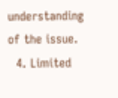understanding of the issue.
  4. Limited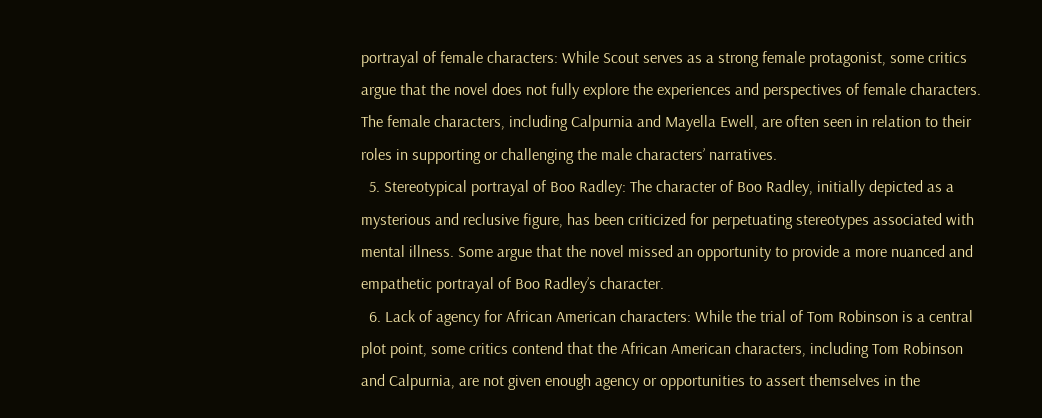portrayal of female characters: While Scout serves as a strong female protagonist, some critics argue that the novel does not fully explore the experiences and perspectives of female characters. The female characters, including Calpurnia and Mayella Ewell, are often seen in relation to their roles in supporting or challenging the male characters’ narratives.
  5. Stereotypical portrayal of Boo Radley: The character of Boo Radley, initially depicted as a mysterious and reclusive figure, has been criticized for perpetuating stereotypes associated with mental illness. Some argue that the novel missed an opportunity to provide a more nuanced and empathetic portrayal of Boo Radley’s character.
  6. Lack of agency for African American characters: While the trial of Tom Robinson is a central plot point, some critics contend that the African American characters, including Tom Robinson and Calpurnia, are not given enough agency or opportunities to assert themselves in the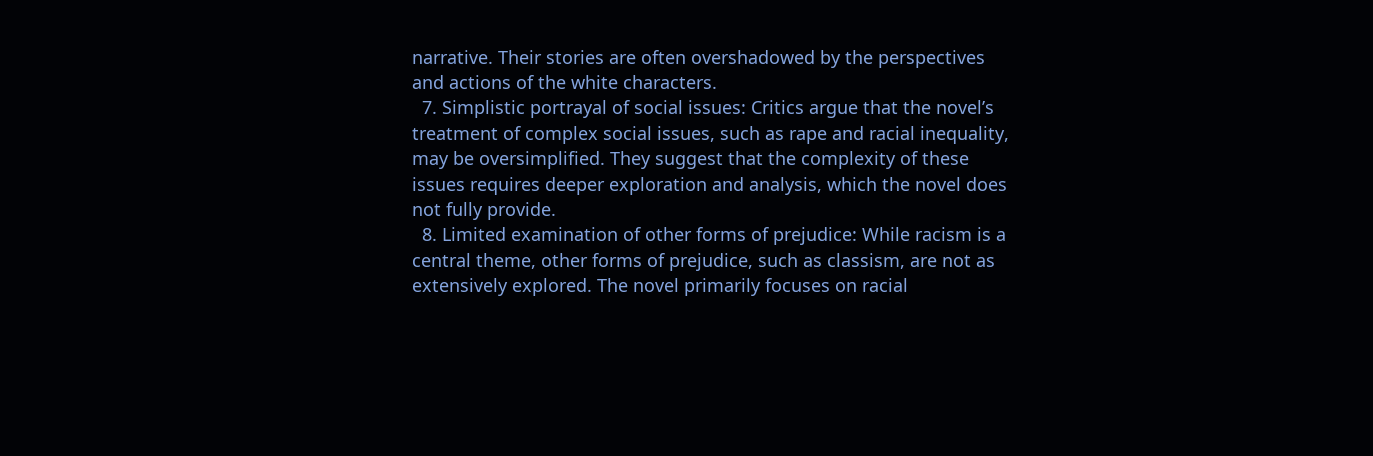narrative. Their stories are often overshadowed by the perspectives and actions of the white characters.
  7. Simplistic portrayal of social issues: Critics argue that the novel’s treatment of complex social issues, such as rape and racial inequality, may be oversimplified. They suggest that the complexity of these issues requires deeper exploration and analysis, which the novel does not fully provide.
  8. Limited examination of other forms of prejudice: While racism is a central theme, other forms of prejudice, such as classism, are not as extensively explored. The novel primarily focuses on racial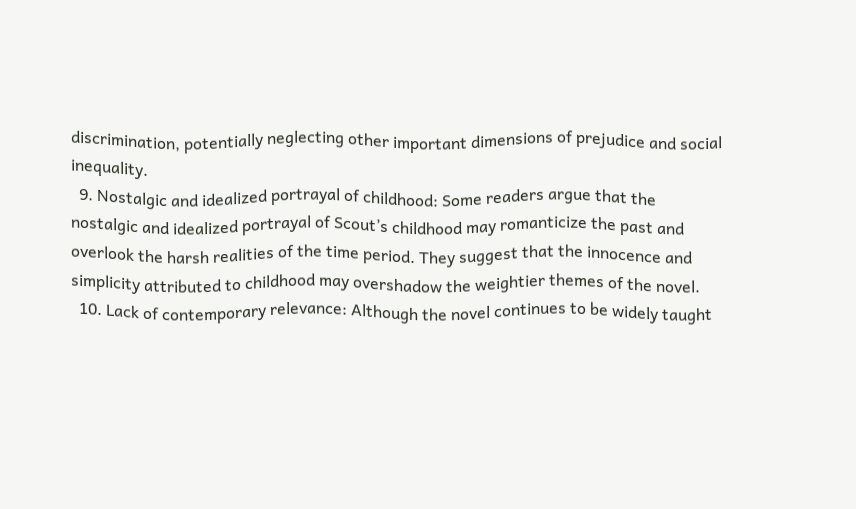discrimination, potentially neglecting other important dimensions of prejudice and social inequality.
  9. Nostalgic and idealized portrayal of childhood: Some readers argue that the nostalgic and idealized portrayal of Scout’s childhood may romanticize the past and overlook the harsh realities of the time period. They suggest that the innocence and simplicity attributed to childhood may overshadow the weightier themes of the novel.
  10. Lack of contemporary relevance: Although the novel continues to be widely taught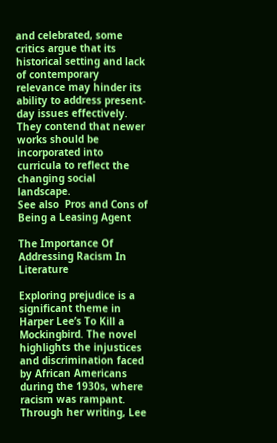and celebrated, some critics argue that its historical setting and lack of contemporary relevance may hinder its ability to address present-day issues effectively. They contend that newer works should be incorporated into curricula to reflect the changing social landscape.
See also  Pros and Cons of Being a Leasing Agent

The Importance Of Addressing Racism In Literature

Exploring prejudice is a significant theme in Harper Lee’s To Kill a Mockingbird. The novel highlights the injustices and discrimination faced by African Americans during the 1930s, where racism was rampant. Through her writing, Lee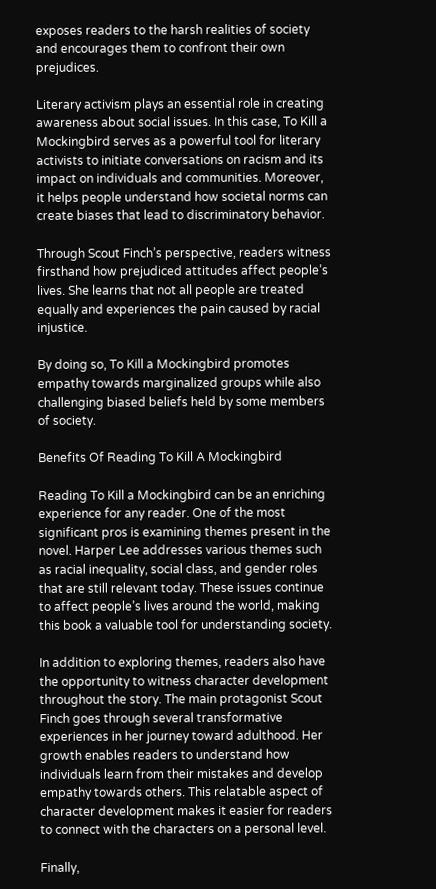exposes readers to the harsh realities of society and encourages them to confront their own prejudices.

Literary activism plays an essential role in creating awareness about social issues. In this case, To Kill a Mockingbird serves as a powerful tool for literary activists to initiate conversations on racism and its impact on individuals and communities. Moreover, it helps people understand how societal norms can create biases that lead to discriminatory behavior.

Through Scout Finch’s perspective, readers witness firsthand how prejudiced attitudes affect people’s lives. She learns that not all people are treated equally and experiences the pain caused by racial injustice.

By doing so, To Kill a Mockingbird promotes empathy towards marginalized groups while also challenging biased beliefs held by some members of society.

Benefits Of Reading To Kill A Mockingbird

Reading To Kill a Mockingbird can be an enriching experience for any reader. One of the most significant pros is examining themes present in the novel. Harper Lee addresses various themes such as racial inequality, social class, and gender roles that are still relevant today. These issues continue to affect people’s lives around the world, making this book a valuable tool for understanding society.

In addition to exploring themes, readers also have the opportunity to witness character development throughout the story. The main protagonist Scout Finch goes through several transformative experiences in her journey toward adulthood. Her growth enables readers to understand how individuals learn from their mistakes and develop empathy towards others. This relatable aspect of character development makes it easier for readers to connect with the characters on a personal level.

Finally,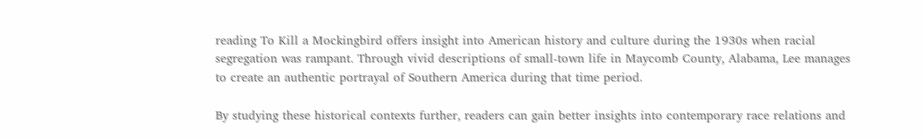reading To Kill a Mockingbird offers insight into American history and culture during the 1930s when racial segregation was rampant. Through vivid descriptions of small-town life in Maycomb County, Alabama, Lee manages to create an authentic portrayal of Southern America during that time period.

By studying these historical contexts further, readers can gain better insights into contemporary race relations and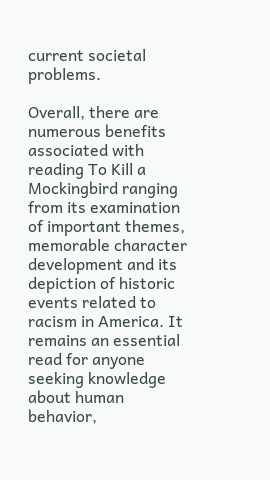current societal problems.

Overall, there are numerous benefits associated with reading To Kill a Mockingbird ranging from its examination of important themes, memorable character development and its depiction of historic events related to racism in America. It remains an essential read for anyone seeking knowledge about human behavior,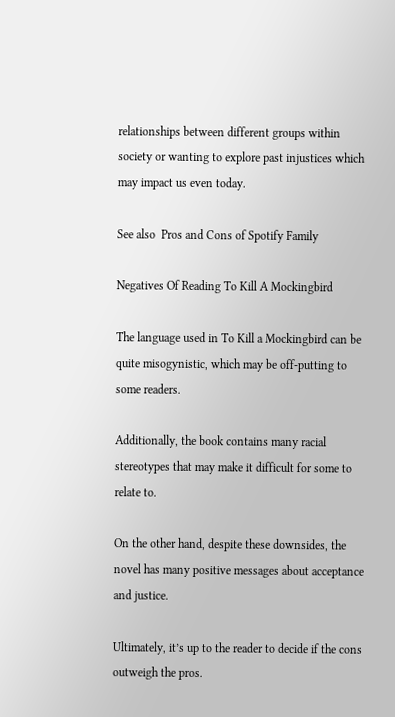relationships between different groups within society or wanting to explore past injustices which may impact us even today.

See also  Pros and Cons of Spotify Family

Negatives Of Reading To Kill A Mockingbird

The language used in To Kill a Mockingbird can be quite misogynistic, which may be off-putting to some readers.

Additionally, the book contains many racial stereotypes that may make it difficult for some to relate to.

On the other hand, despite these downsides, the novel has many positive messages about acceptance and justice.

Ultimately, it’s up to the reader to decide if the cons outweigh the pros.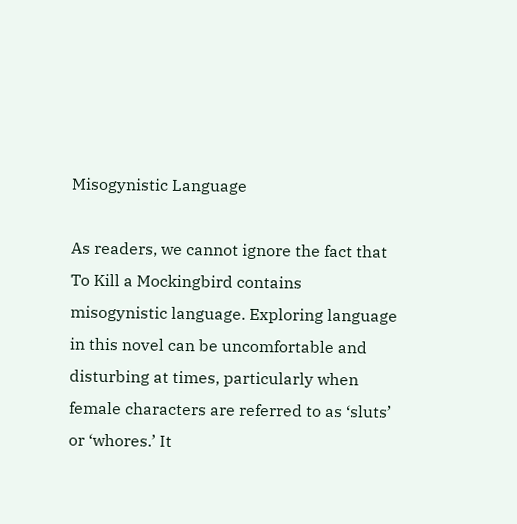Misogynistic Language

As readers, we cannot ignore the fact that To Kill a Mockingbird contains misogynistic language. Exploring language in this novel can be uncomfortable and disturbing at times, particularly when female characters are referred to as ‘sluts’ or ‘whores.’ It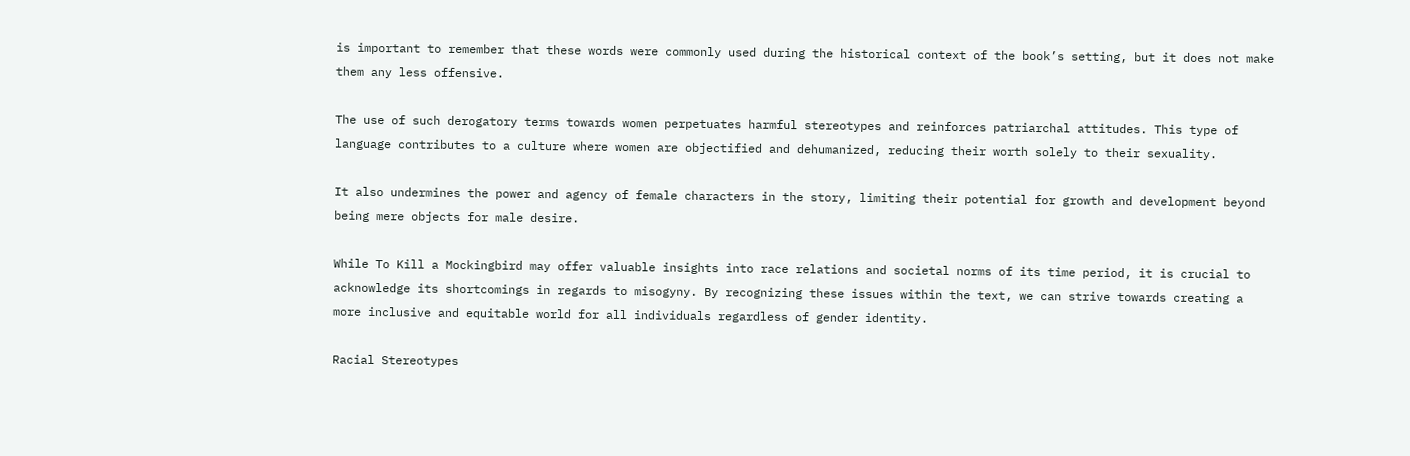is important to remember that these words were commonly used during the historical context of the book’s setting, but it does not make them any less offensive.

The use of such derogatory terms towards women perpetuates harmful stereotypes and reinforces patriarchal attitudes. This type of language contributes to a culture where women are objectified and dehumanized, reducing their worth solely to their sexuality.

It also undermines the power and agency of female characters in the story, limiting their potential for growth and development beyond being mere objects for male desire.

While To Kill a Mockingbird may offer valuable insights into race relations and societal norms of its time period, it is crucial to acknowledge its shortcomings in regards to misogyny. By recognizing these issues within the text, we can strive towards creating a more inclusive and equitable world for all individuals regardless of gender identity.

Racial Stereotypes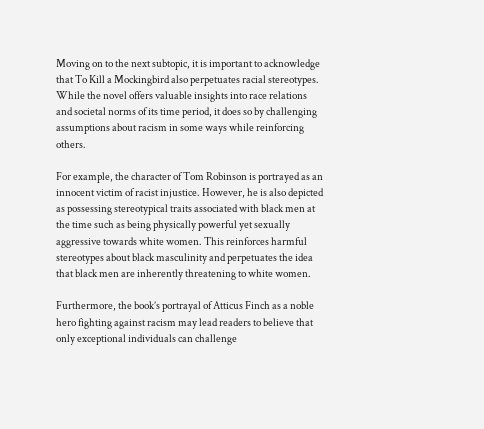Moving on to the next subtopic, it is important to acknowledge that To Kill a Mockingbird also perpetuates racial stereotypes. While the novel offers valuable insights into race relations and societal norms of its time period, it does so by challenging assumptions about racism in some ways while reinforcing others.

For example, the character of Tom Robinson is portrayed as an innocent victim of racist injustice. However, he is also depicted as possessing stereotypical traits associated with black men at the time such as being physically powerful yet sexually aggressive towards white women. This reinforces harmful stereotypes about black masculinity and perpetuates the idea that black men are inherently threatening to white women.

Furthermore, the book’s portrayal of Atticus Finch as a noble hero fighting against racism may lead readers to believe that only exceptional individuals can challenge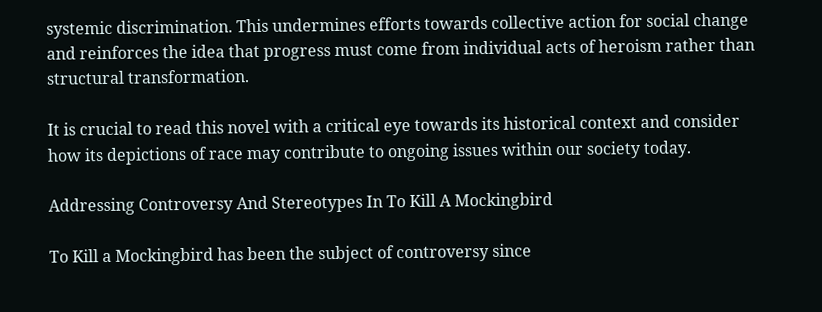systemic discrimination. This undermines efforts towards collective action for social change and reinforces the idea that progress must come from individual acts of heroism rather than structural transformation.

It is crucial to read this novel with a critical eye towards its historical context and consider how its depictions of race may contribute to ongoing issues within our society today.

Addressing Controversy And Stereotypes In To Kill A Mockingbird

To Kill a Mockingbird has been the subject of controversy since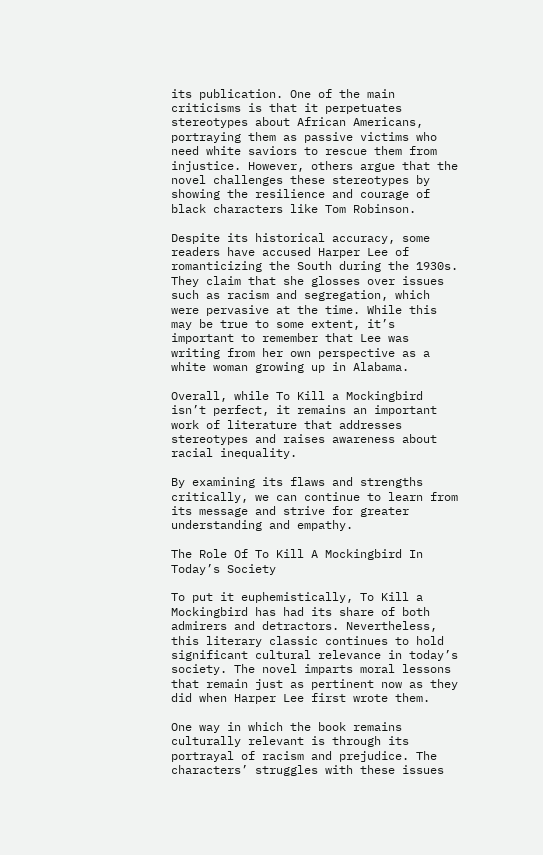its publication. One of the main criticisms is that it perpetuates stereotypes about African Americans, portraying them as passive victims who need white saviors to rescue them from injustice. However, others argue that the novel challenges these stereotypes by showing the resilience and courage of black characters like Tom Robinson.

Despite its historical accuracy, some readers have accused Harper Lee of romanticizing the South during the 1930s. They claim that she glosses over issues such as racism and segregation, which were pervasive at the time. While this may be true to some extent, it’s important to remember that Lee was writing from her own perspective as a white woman growing up in Alabama.

Overall, while To Kill a Mockingbird isn’t perfect, it remains an important work of literature that addresses stereotypes and raises awareness about racial inequality.

By examining its flaws and strengths critically, we can continue to learn from its message and strive for greater understanding and empathy.

The Role Of To Kill A Mockingbird In Today’s Society

To put it euphemistically, To Kill a Mockingbird has had its share of both admirers and detractors. Nevertheless, this literary classic continues to hold significant cultural relevance in today’s society. The novel imparts moral lessons that remain just as pertinent now as they did when Harper Lee first wrote them.

One way in which the book remains culturally relevant is through its portrayal of racism and prejudice. The characters’ struggles with these issues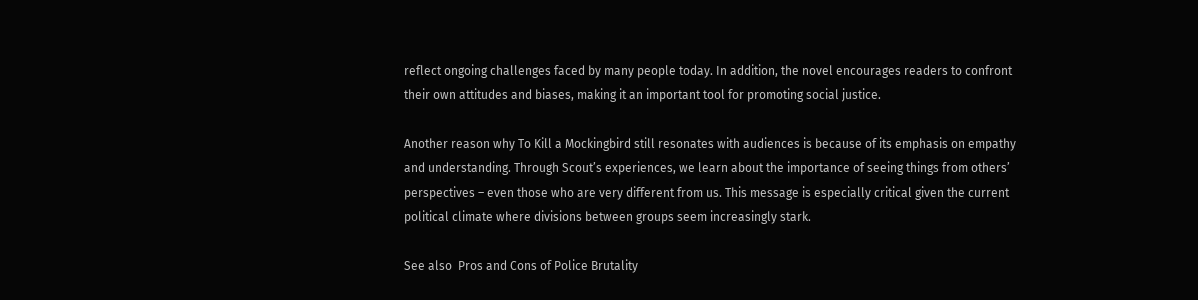reflect ongoing challenges faced by many people today. In addition, the novel encourages readers to confront their own attitudes and biases, making it an important tool for promoting social justice.

Another reason why To Kill a Mockingbird still resonates with audiences is because of its emphasis on empathy and understanding. Through Scout’s experiences, we learn about the importance of seeing things from others’ perspectives – even those who are very different from us. This message is especially critical given the current political climate where divisions between groups seem increasingly stark.

See also  Pros and Cons of Police Brutality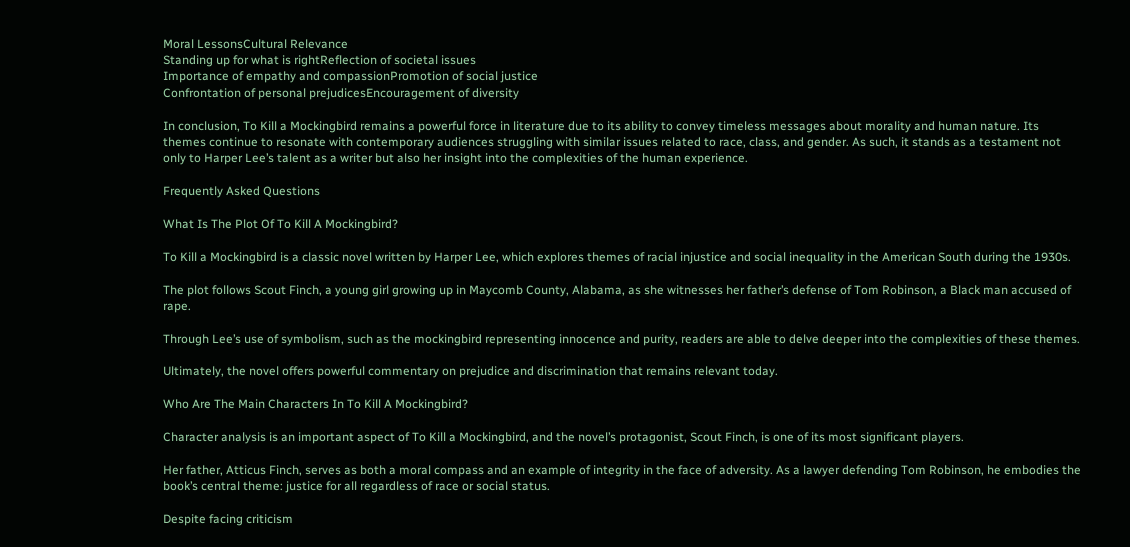Moral LessonsCultural Relevance
Standing up for what is rightReflection of societal issues
Importance of empathy and compassionPromotion of social justice
Confrontation of personal prejudicesEncouragement of diversity

In conclusion, To Kill a Mockingbird remains a powerful force in literature due to its ability to convey timeless messages about morality and human nature. Its themes continue to resonate with contemporary audiences struggling with similar issues related to race, class, and gender. As such, it stands as a testament not only to Harper Lee’s talent as a writer but also her insight into the complexities of the human experience.

Frequently Asked Questions

What Is The Plot Of To Kill A Mockingbird?

To Kill a Mockingbird is a classic novel written by Harper Lee, which explores themes of racial injustice and social inequality in the American South during the 1930s.

The plot follows Scout Finch, a young girl growing up in Maycomb County, Alabama, as she witnesses her father’s defense of Tom Robinson, a Black man accused of rape.

Through Lee’s use of symbolism, such as the mockingbird representing innocence and purity, readers are able to delve deeper into the complexities of these themes.

Ultimately, the novel offers powerful commentary on prejudice and discrimination that remains relevant today.

Who Are The Main Characters In To Kill A Mockingbird?

Character analysis is an important aspect of To Kill a Mockingbird, and the novel’s protagonist, Scout Finch, is one of its most significant players.

Her father, Atticus Finch, serves as both a moral compass and an example of integrity in the face of adversity. As a lawyer defending Tom Robinson, he embodies the book’s central theme: justice for all regardless of race or social status.

Despite facing criticism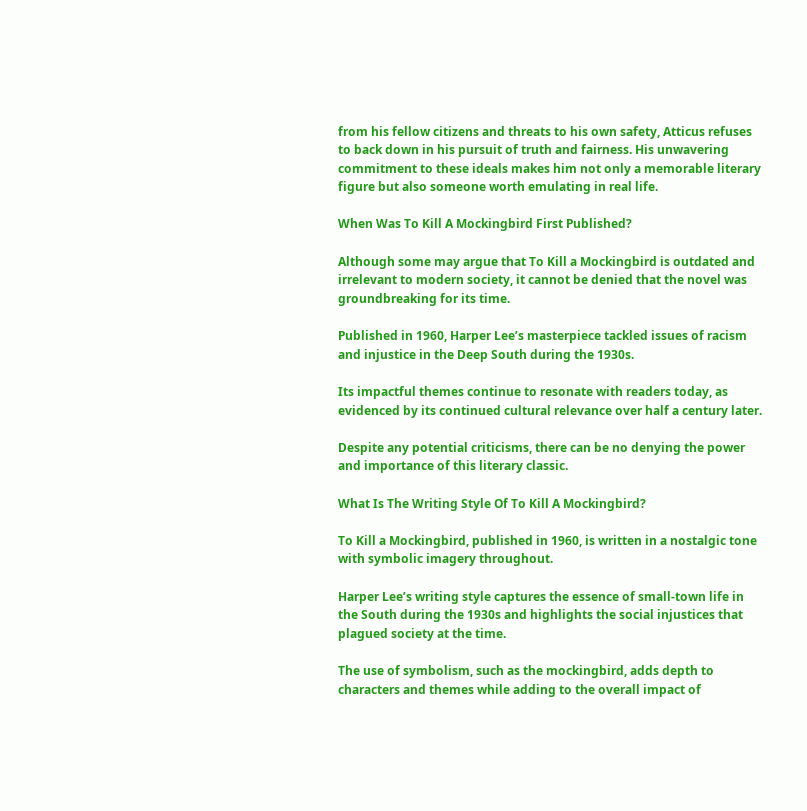from his fellow citizens and threats to his own safety, Atticus refuses to back down in his pursuit of truth and fairness. His unwavering commitment to these ideals makes him not only a memorable literary figure but also someone worth emulating in real life.

When Was To Kill A Mockingbird First Published?

Although some may argue that To Kill a Mockingbird is outdated and irrelevant to modern society, it cannot be denied that the novel was groundbreaking for its time.

Published in 1960, Harper Lee’s masterpiece tackled issues of racism and injustice in the Deep South during the 1930s.

Its impactful themes continue to resonate with readers today, as evidenced by its continued cultural relevance over half a century later.

Despite any potential criticisms, there can be no denying the power and importance of this literary classic.

What Is The Writing Style Of To Kill A Mockingbird?

To Kill a Mockingbird, published in 1960, is written in a nostalgic tone with symbolic imagery throughout.

Harper Lee’s writing style captures the essence of small-town life in the South during the 1930s and highlights the social injustices that plagued society at the time.

The use of symbolism, such as the mockingbird, adds depth to characters and themes while adding to the overall impact of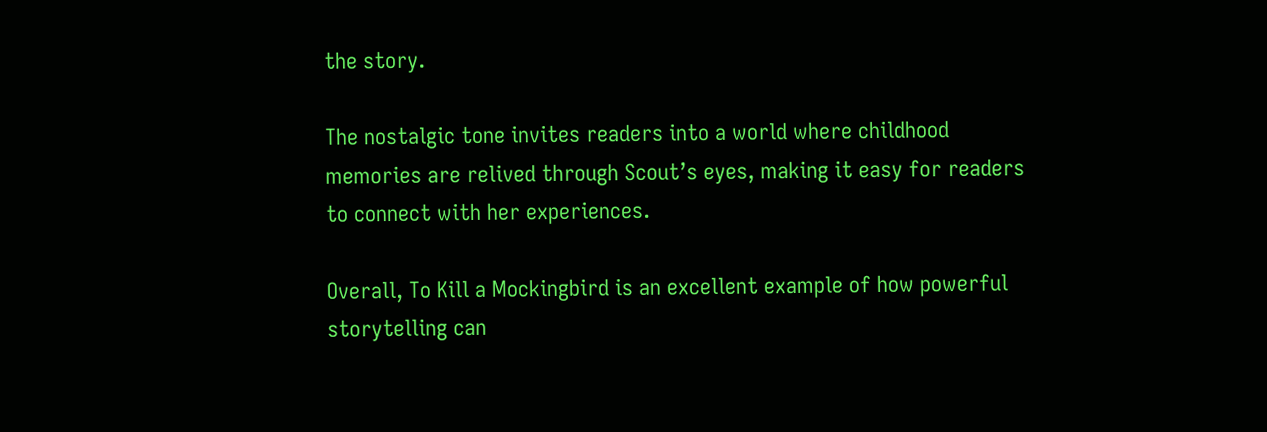the story.

The nostalgic tone invites readers into a world where childhood memories are relived through Scout’s eyes, making it easy for readers to connect with her experiences.

Overall, To Kill a Mockingbird is an excellent example of how powerful storytelling can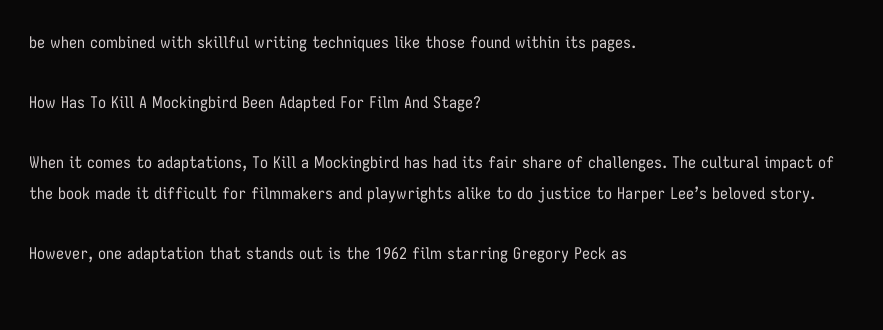be when combined with skillful writing techniques like those found within its pages.

How Has To Kill A Mockingbird Been Adapted For Film And Stage?

When it comes to adaptations, To Kill a Mockingbird has had its fair share of challenges. The cultural impact of the book made it difficult for filmmakers and playwrights alike to do justice to Harper Lee’s beloved story.

However, one adaptation that stands out is the 1962 film starring Gregory Peck as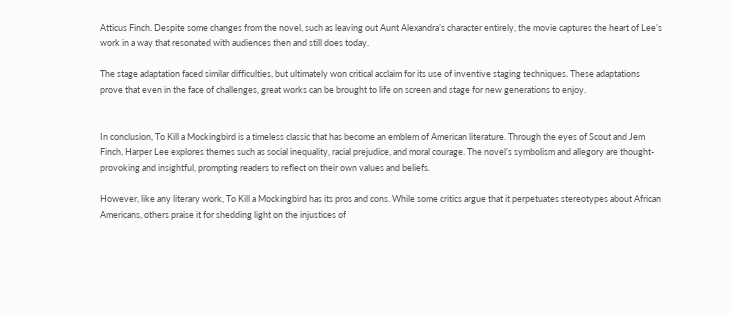Atticus Finch. Despite some changes from the novel, such as leaving out Aunt Alexandra’s character entirely, the movie captures the heart of Lee’s work in a way that resonated with audiences then and still does today.

The stage adaptation faced similar difficulties, but ultimately won critical acclaim for its use of inventive staging techniques. These adaptations prove that even in the face of challenges, great works can be brought to life on screen and stage for new generations to enjoy.


In conclusion, To Kill a Mockingbird is a timeless classic that has become an emblem of American literature. Through the eyes of Scout and Jem Finch, Harper Lee explores themes such as social inequality, racial prejudice, and moral courage. The novel’s symbolism and allegory are thought-provoking and insightful, prompting readers to reflect on their own values and beliefs.

However, like any literary work, To Kill a Mockingbird has its pros and cons. While some critics argue that it perpetuates stereotypes about African Americans, others praise it for shedding light on the injustices of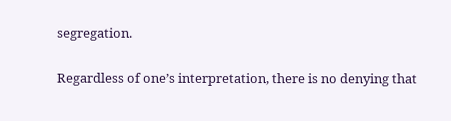segregation.

Regardless of one’s interpretation, there is no denying that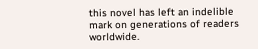this novel has left an indelible mark on generations of readers worldwide.